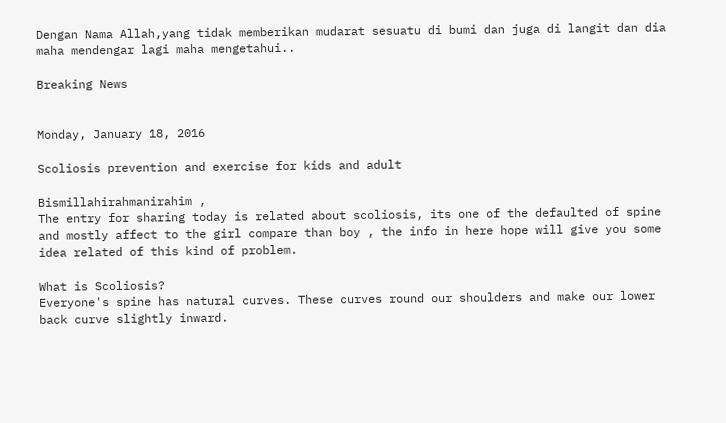Dengan Nama Allah,yang tidak memberikan mudarat sesuatu di bumi dan juga di langit dan dia maha mendengar lagi maha mengetahui..

Breaking News


Monday, January 18, 2016

Scoliosis prevention and exercise for kids and adult

Bismillahirahmanirahim ,
The entry for sharing today is related about scoliosis, its one of the defaulted of spine and mostly affect to the girl compare than boy , the info in here hope will give you some idea related of this kind of problem.

What is Scoliosis?
Everyone's spine has natural curves. These curves round our shoulders and make our lower back curve slightly inward.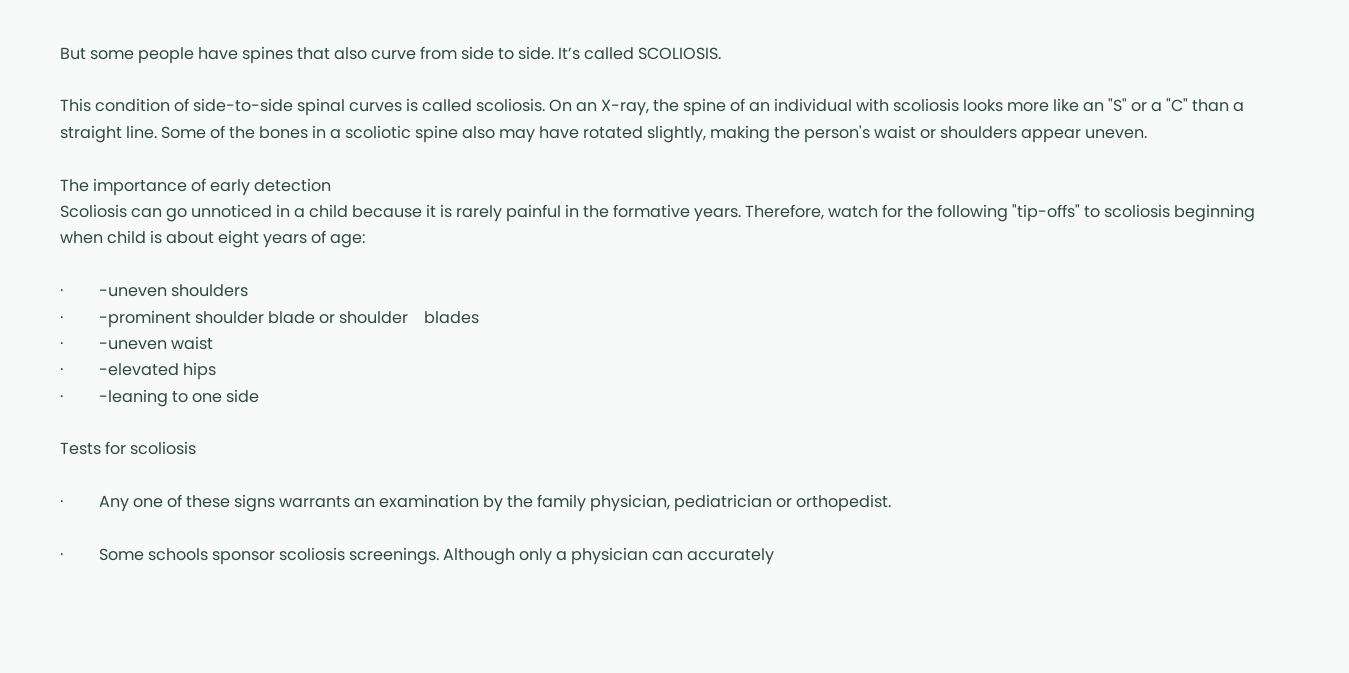But some people have spines that also curve from side to side. It’s called SCOLIOSIS.

This condition of side-to-side spinal curves is called scoliosis. On an X-ray, the spine of an individual with scoliosis looks more like an "S" or a "C" than a straight line. Some of the bones in a scoliotic spine also may have rotated slightly, making the person's waist or shoulders appear uneven.

The importance of early detection
Scoliosis can go unnoticed in a child because it is rarely painful in the formative years. Therefore, watch for the following "tip-offs" to scoliosis beginning when child is about eight years of age:

·         -uneven shoulders
·         -prominent shoulder blade or shoulder    blades
·         -uneven waist
·         -elevated hips
·         -leaning to one side

Tests for scoliosis

·         Any one of these signs warrants an examination by the family physician, pediatrician or orthopedist.

·         Some schools sponsor scoliosis screenings. Although only a physician can accurately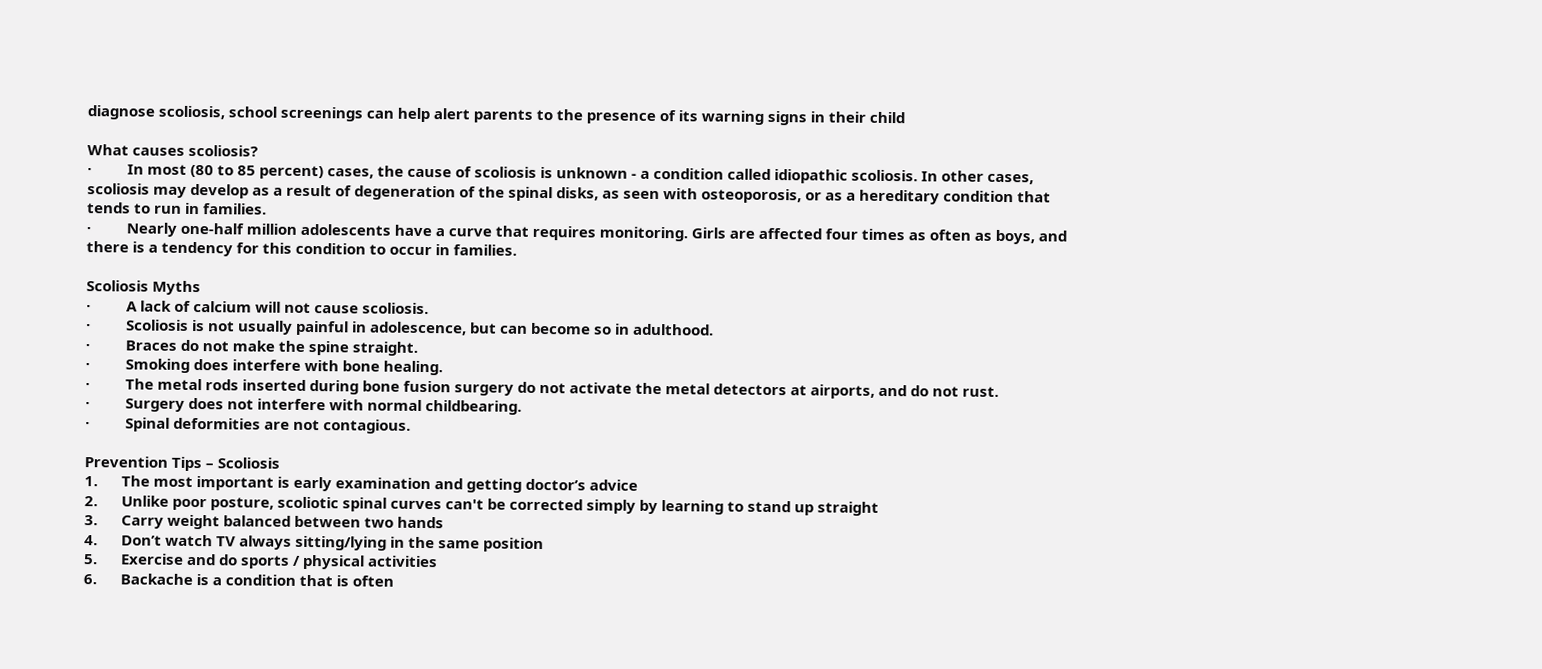diagnose scoliosis, school screenings can help alert parents to the presence of its warning signs in their child

What causes scoliosis?
·         In most (80 to 85 percent) cases, the cause of scoliosis is unknown - a condition called idiopathic scoliosis. In other cases, scoliosis may develop as a result of degeneration of the spinal disks, as seen with osteoporosis, or as a hereditary condition that tends to run in families.
·         Nearly one-half million adolescents have a curve that requires monitoring. Girls are affected four times as often as boys, and there is a tendency for this condition to occur in families.

Scoliosis Myths
·         A lack of calcium will not cause scoliosis.
·         Scoliosis is not usually painful in adolescence, but can become so in adulthood.
·         Braces do not make the spine straight.
·         Smoking does interfere with bone healing.
·         The metal rods inserted during bone fusion surgery do not activate the metal detectors at airports, and do not rust.
·         Surgery does not interfere with normal childbearing.
·         Spinal deformities are not contagious.

Prevention Tips – Scoliosis
1.      The most important is early examination and getting doctor’s advice
2.      Unlike poor posture, scoliotic spinal curves can't be corrected simply by learning to stand up straight
3.      Carry weight balanced between two hands
4.      Don’t watch TV always sitting/lying in the same position
5.      Exercise and do sports / physical activities
6.      Backache is a condition that is often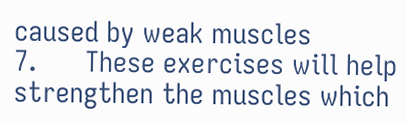caused by weak muscles
7.      These exercises will help strengthen the muscles which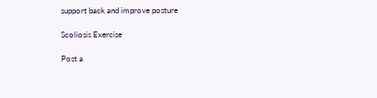support back and improve posture

Scoliosis Exercise

Post a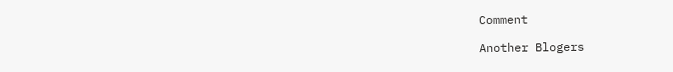Comment

Another Blogers